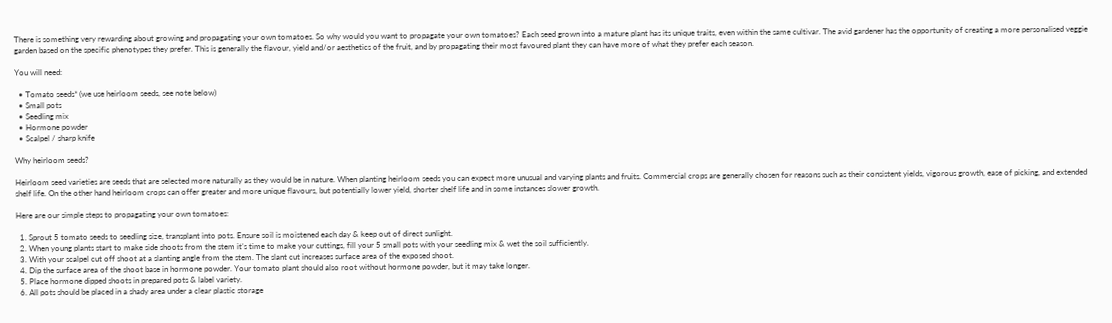There is something very rewarding about growing and propagating your own tomatoes. So why would you want to propagate your own tomatoes? Each seed grown into a mature plant has its unique traits, even within the same cultivar. The avid gardener has the opportunity of creating a more personalised veggie garden based on the specific phenotypes they prefer. This is generally the flavour, yield and/or aesthetics of the fruit, and by propagating their most favoured plant they can have more of what they prefer each season.

You will need:

  • Tomato seeds* (we use heirloom seeds, see note below)
  • Small pots
  • Seedling mix
  • Hormone powder
  • Scalpel / sharp knife

Why heirloom seeds?

Heirloom seed varieties are seeds that are selected more naturally as they would be in nature. When planting heirloom seeds you can expect more unusual and varying plants and fruits. Commercial crops are generally chosen for reasons such as their consistent yields, vigorous growth, ease of picking, and extended shelf life. On the other hand heirloom crops can offer greater and more unique flavours, but potentially lower yield, shorter shelf life and in some instances slower growth.

Here are our simple steps to propagating your own tomatoes:

  1. Sprout 5 tomato seeds to seedling size, transplant into pots. Ensure soil is moistened each day & keep out of direct sunlight.
  2. When young plants start to make side shoots from the stem it’s time to make your cuttings, fill your 5 small pots with your seedling mix & wet the soil sufficiently.
  3. With your scalpel cut off shoot at a slanting angle from the stem. The slant cut increases surface area of the exposed shoot.
  4. Dip the surface area of the shoot base in hormone powder. Your tomato plant should also root without hormone powder, but it may take longer.
  5. Place hormone dipped shoots in prepared pots & label variety.
  6. All pots should be placed in a shady area under a clear plastic storage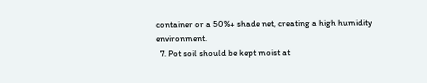container or a 50%+ shade net, creating a high humidity environment.
  7. Pot soil should be kept moist at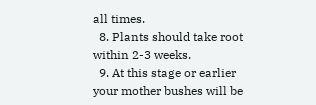all times.
  8. Plants should take root within 2-3 weeks.
  9. At this stage or earlier your mother bushes will be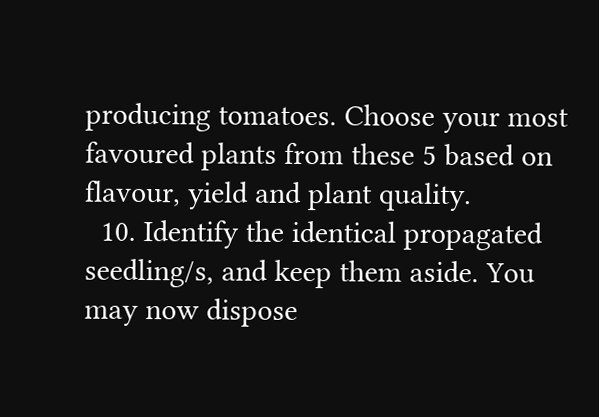producing tomatoes. Choose your most favoured plants from these 5 based on flavour, yield and plant quality.
  10. Identify the identical propagated seedling/s, and keep them aside. You may now dispose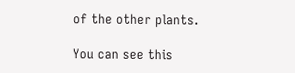of the other plants.

You can see this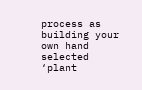process as building your own hand selected ‘plant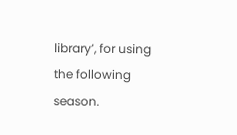library’, for using the following season.